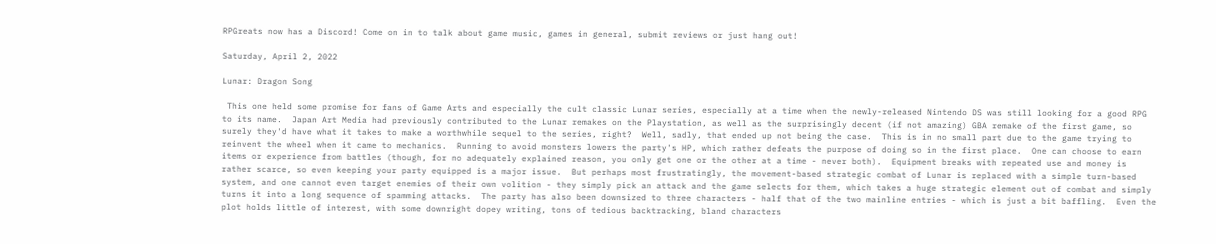RPGreats now has a Discord! Come on in to talk about game music, games in general, submit reviews or just hang out!

Saturday, April 2, 2022

Lunar: Dragon Song

 This one held some promise for fans of Game Arts and especially the cult classic Lunar series, especially at a time when the newly-released Nintendo DS was still looking for a good RPG to its name.  Japan Art Media had previously contributed to the Lunar remakes on the Playstation, as well as the surprisingly decent (if not amazing) GBA remake of the first game, so surely they'd have what it takes to make a worthwhile sequel to the series, right?  Well, sadly, that ended up not being the case.  This is in no small part due to the game trying to reinvent the wheel when it came to mechanics.  Running to avoid monsters lowers the party's HP, which rather defeats the purpose of doing so in the first place.  One can choose to earn items or experience from battles (though, for no adequately explained reason, you only get one or the other at a time - never both).  Equipment breaks with repeated use and money is rather scarce, so even keeping your party equipped is a major issue.  But perhaps most frustratingly, the movement-based strategic combat of Lunar is replaced with a simple turn-based system, and one cannot even target enemies of their own volition - they simply pick an attack and the game selects for them, which takes a huge strategic element out of combat and simply turns it into a long sequence of spamming attacks.  The party has also been downsized to three characters - half that of the two mainline entries - which is just a bit baffling.  Even the plot holds little of interest, with some downright dopey writing, tons of tedious backtracking, bland characters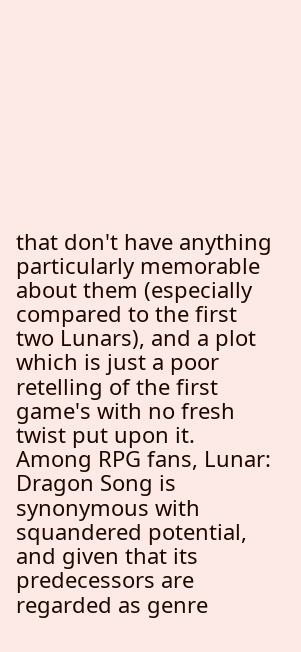that don't have anything particularly memorable about them (especially compared to the first two Lunars), and a plot which is just a poor retelling of the first game's with no fresh twist put upon it.  Among RPG fans, Lunar: Dragon Song is synonymous with squandered potential, and given that its predecessors are regarded as genre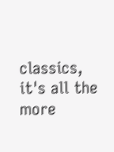classics, it's all the more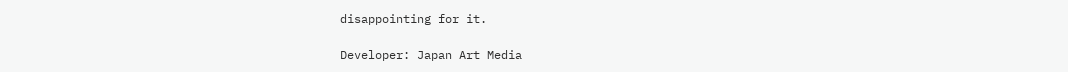disappointing for it.

Developer: Japan Art Media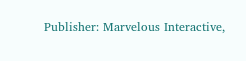Publisher: Marvelous Interactive,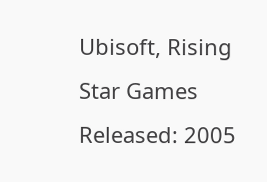Ubisoft, Rising Star Games
Released: 2005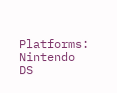Platforms: Nintendo DS